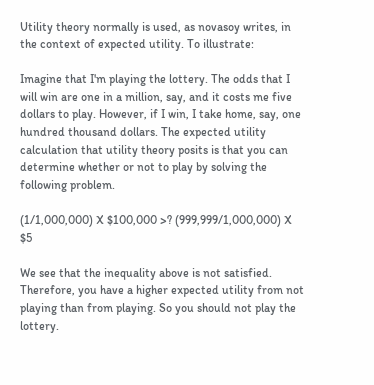Utility theory normally is used, as novasoy writes, in the context of expected utility. To illustrate:

Imagine that I'm playing the lottery. The odds that I will win are one in a million, say, and it costs me five dollars to play. However, if I win, I take home, say, one hundred thousand dollars. The expected utility calculation that utility theory posits is that you can determine whether or not to play by solving the following problem.

(1/1,000,000) X $100,000 >? (999,999/1,000,000) X $5

We see that the inequality above is not satisfied. Therefore, you have a higher expected utility from not playing than from playing. So you should not play the lottery.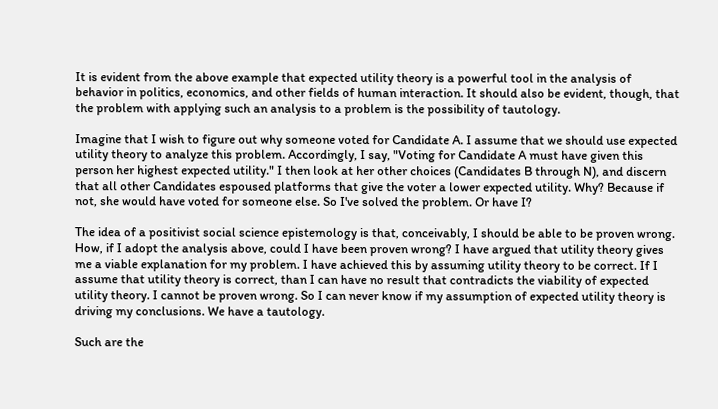It is evident from the above example that expected utility theory is a powerful tool in the analysis of behavior in politics, economics, and other fields of human interaction. It should also be evident, though, that the problem with applying such an analysis to a problem is the possibility of tautology.

Imagine that I wish to figure out why someone voted for Candidate A. I assume that we should use expected utility theory to analyze this problem. Accordingly, I say, "Voting for Candidate A must have given this person her highest expected utility." I then look at her other choices (Candidates B through N), and discern that all other Candidates espoused platforms that give the voter a lower expected utility. Why? Because if not, she would have voted for someone else. So I've solved the problem. Or have I?

The idea of a positivist social science epistemology is that, conceivably, I should be able to be proven wrong. How, if I adopt the analysis above, could I have been proven wrong? I have argued that utility theory gives me a viable explanation for my problem. I have achieved this by assuming utility theory to be correct. If I assume that utility theory is correct, than I can have no result that contradicts the viability of expected utility theory. I cannot be proven wrong. So I can never know if my assumption of expected utility theory is driving my conclusions. We have a tautology.

Such are the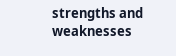strengths and weaknesses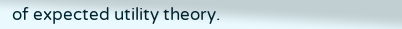of expected utility theory.